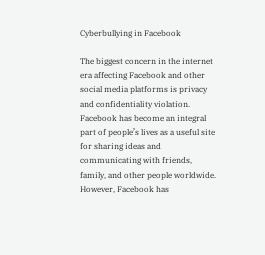Cyberbullying in Facebook

The biggest concern in the internet era affecting Facebook and other social media platforms is privacy and confidentiality violation. Facebook has become an integral part of people’s lives as a useful site for sharing ideas and communicating with friends, family, and other people worldwide. However, Facebook has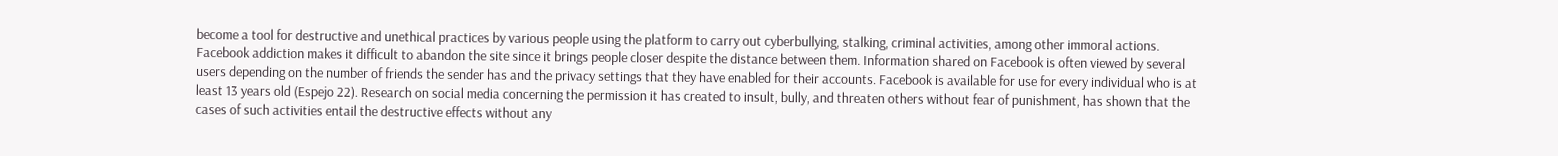become a tool for destructive and unethical practices by various people using the platform to carry out cyberbullying, stalking, criminal activities, among other immoral actions. Facebook addiction makes it difficult to abandon the site since it brings people closer despite the distance between them. Information shared on Facebook is often viewed by several users depending on the number of friends the sender has and the privacy settings that they have enabled for their accounts. Facebook is available for use for every individual who is at least 13 years old (Espejo 22). Research on social media concerning the permission it has created to insult, bully, and threaten others without fear of punishment, has shown that the cases of such activities entail the destructive effects without any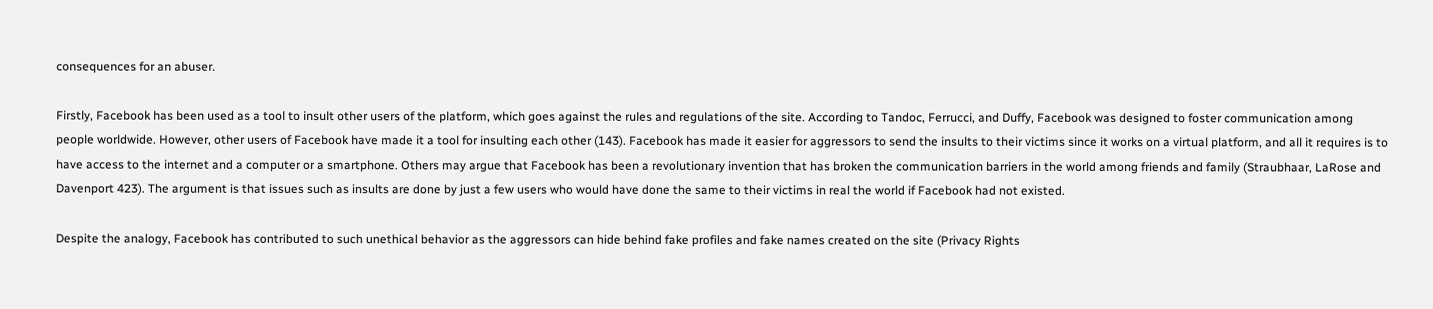consequences for an abuser.

Firstly, Facebook has been used as a tool to insult other users of the platform, which goes against the rules and regulations of the site. According to Tandoc, Ferrucci, and Duffy, Facebook was designed to foster communication among people worldwide. However, other users of Facebook have made it a tool for insulting each other (143). Facebook has made it easier for aggressors to send the insults to their victims since it works on a virtual platform, and all it requires is to have access to the internet and a computer or a smartphone. Others may argue that Facebook has been a revolutionary invention that has broken the communication barriers in the world among friends and family (Straubhaar, LaRose and Davenport 423). The argument is that issues such as insults are done by just a few users who would have done the same to their victims in real the world if Facebook had not existed.

Despite the analogy, Facebook has contributed to such unethical behavior as the aggressors can hide behind fake profiles and fake names created on the site (Privacy Rights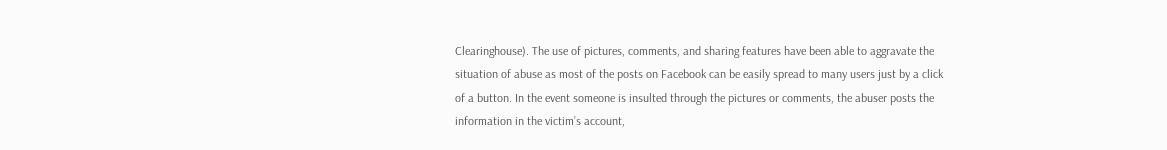Clearinghouse). The use of pictures, comments, and sharing features have been able to aggravate the situation of abuse as most of the posts on Facebook can be easily spread to many users just by a click of a button. In the event someone is insulted through the pictures or comments, the abuser posts the information in the victim’s account,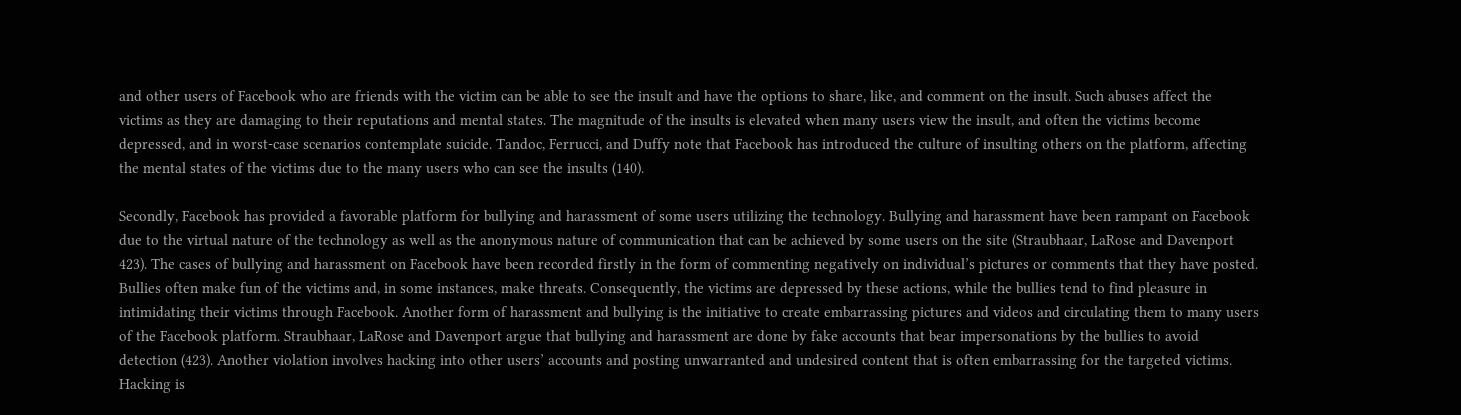and other users of Facebook who are friends with the victim can be able to see the insult and have the options to share, like, and comment on the insult. Such abuses affect the victims as they are damaging to their reputations and mental states. The magnitude of the insults is elevated when many users view the insult, and often the victims become depressed, and in worst-case scenarios contemplate suicide. Tandoc, Ferrucci, and Duffy note that Facebook has introduced the culture of insulting others on the platform, affecting the mental states of the victims due to the many users who can see the insults (140).

Secondly, Facebook has provided a favorable platform for bullying and harassment of some users utilizing the technology. Bullying and harassment have been rampant on Facebook due to the virtual nature of the technology as well as the anonymous nature of communication that can be achieved by some users on the site (Straubhaar, LaRose and Davenport 423). The cases of bullying and harassment on Facebook have been recorded firstly in the form of commenting negatively on individual’s pictures or comments that they have posted. Bullies often make fun of the victims and, in some instances, make threats. Consequently, the victims are depressed by these actions, while the bullies tend to find pleasure in intimidating their victims through Facebook. Another form of harassment and bullying is the initiative to create embarrassing pictures and videos and circulating them to many users of the Facebook platform. Straubhaar, LaRose and Davenport argue that bullying and harassment are done by fake accounts that bear impersonations by the bullies to avoid detection (423). Another violation involves hacking into other users’ accounts and posting unwarranted and undesired content that is often embarrassing for the targeted victims. Hacking is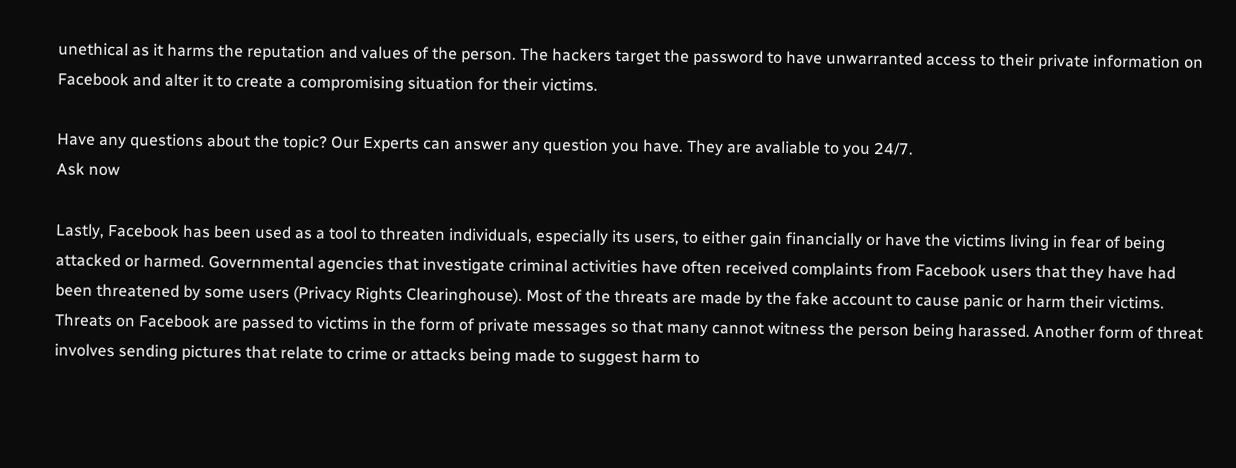unethical as it harms the reputation and values of the person. The hackers target the password to have unwarranted access to their private information on Facebook and alter it to create a compromising situation for their victims.

Have any questions about the topic? Our Experts can answer any question you have. They are avaliable to you 24/7.
Ask now

Lastly, Facebook has been used as a tool to threaten individuals, especially its users, to either gain financially or have the victims living in fear of being attacked or harmed. Governmental agencies that investigate criminal activities have often received complaints from Facebook users that they have had been threatened by some users (Privacy Rights Clearinghouse). Most of the threats are made by the fake account to cause panic or harm their victims. Threats on Facebook are passed to victims in the form of private messages so that many cannot witness the person being harassed. Another form of threat involves sending pictures that relate to crime or attacks being made to suggest harm to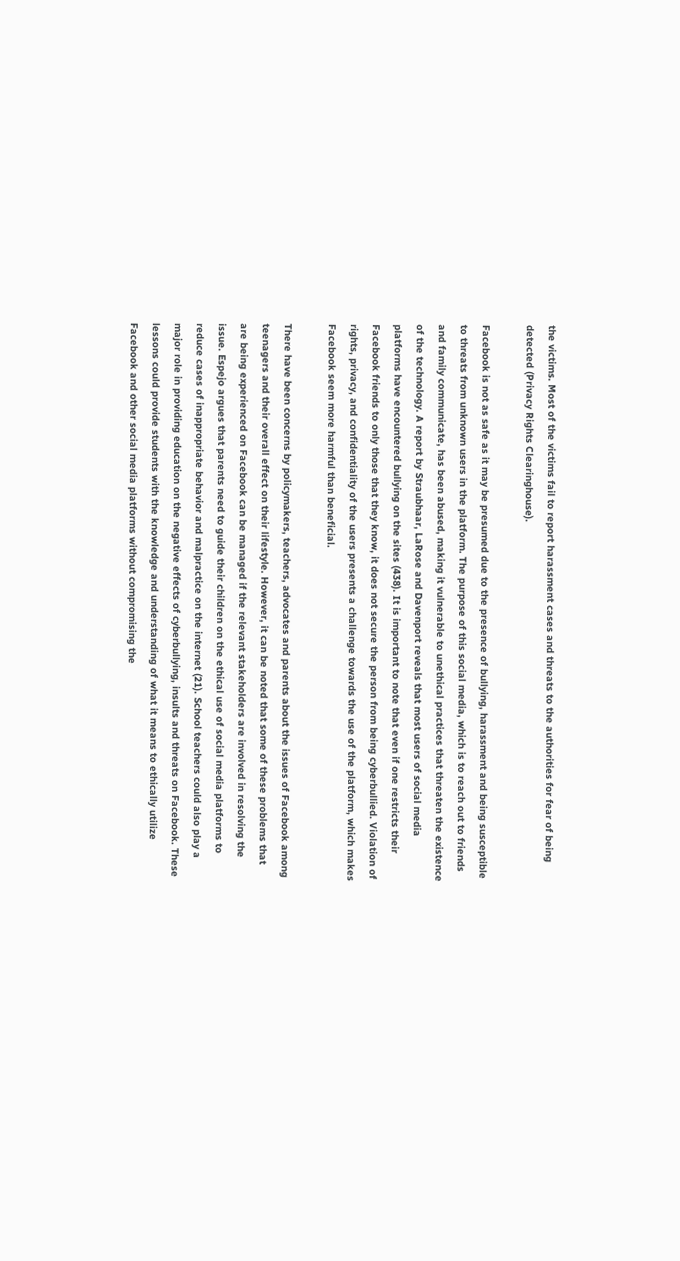the victims. Most of the victims fail to report harassment cases and threats to the authorities for fear of being detected (Privacy Rights Clearinghouse).

Facebook is not as safe as it may be presumed due to the presence of bullying, harassment and being susceptible to threats from unknown users in the platform. The purpose of this social media, which is to reach out to friends and family communicate, has been abused, making it vulnerable to unethical practices that threaten the existence of the technology. A report by Straubhaar, LaRose and Davenport reveals that most users of social media platforms have encountered bullying on the sites (438). It is important to note that even if one restricts their Facebook friends to only those that they know, it does not secure the person from being cyberbullied. Violation of rights, privacy, and confidentiality of the users presents a challenge towards the use of the platform, which makes Facebook seem more harmful than beneficial.

There have been concerns by policymakers, teachers, advocates and parents about the issues of Facebook among teenagers and their overall effect on their lifestyle. However, it can be noted that some of these problems that are being experienced on Facebook can be managed if the relevant stakeholders are involved in resolving the issue. Espejo argues that parents need to guide their children on the ethical use of social media platforms to reduce cases of inappropriate behavior and malpractice on the internet (21). School teachers could also play a major role in providing education on the negative effects of cyberbullying, insults and threats on Facebook. These lessons could provide students with the knowledge and understanding of what it means to ethically utilize Facebook and other social media platforms without compromising the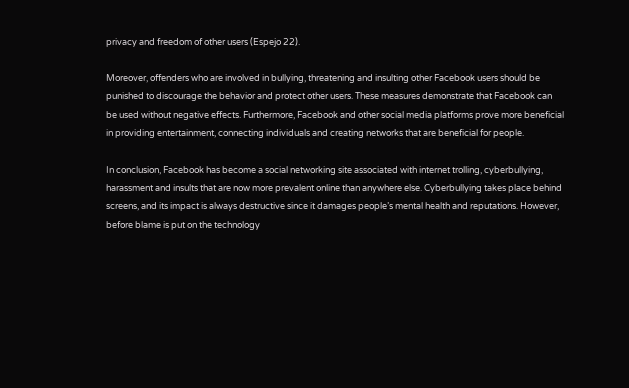privacy and freedom of other users (Espejo 22).

Moreover, offenders who are involved in bullying, threatening and insulting other Facebook users should be punished to discourage the behavior and protect other users. These measures demonstrate that Facebook can be used without negative effects. Furthermore, Facebook and other social media platforms prove more beneficial in providing entertainment, connecting individuals and creating networks that are beneficial for people.

In conclusion, Facebook has become a social networking site associated with internet trolling, cyberbullying, harassment and insults that are now more prevalent online than anywhere else. Cyberbullying takes place behind screens, and its impact is always destructive since it damages people’s mental health and reputations. However, before blame is put on the technology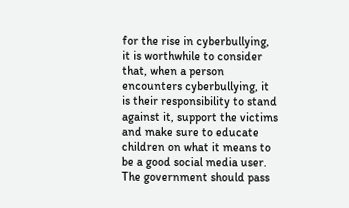for the rise in cyberbullying, it is worthwhile to consider that, when a person encounters cyberbullying, it is their responsibility to stand against it, support the victims and make sure to educate children on what it means to be a good social media user. The government should pass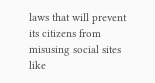laws that will prevent its citizens from misusing social sites like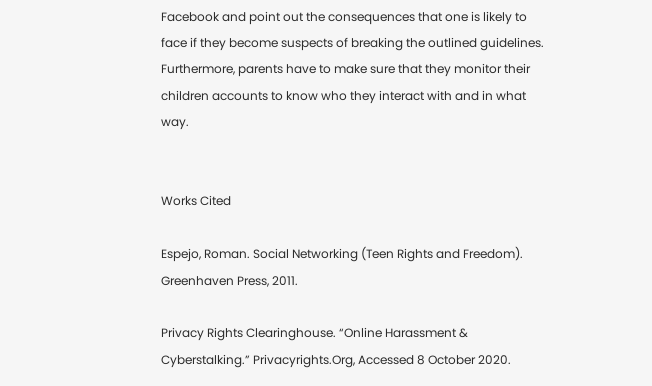Facebook and point out the consequences that one is likely to face if they become suspects of breaking the outlined guidelines. Furthermore, parents have to make sure that they monitor their children accounts to know who they interact with and in what way.


Works Cited

Espejo, Roman. Social Networking (Teen Rights and Freedom). Greenhaven Press, 2011.

Privacy Rights Clearinghouse. “Online Harassment & Cyberstalking.” Privacyrights.Org, Accessed 8 October 2020.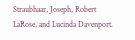Straubhaar, Joseph, Robert LaRose, and Lucinda Davenport.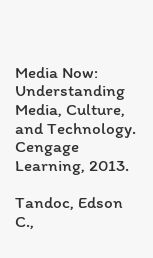Media Now: Understanding Media, Culture, and Technology. Cengage Learning, 2013.

Tandoc, Edson C.,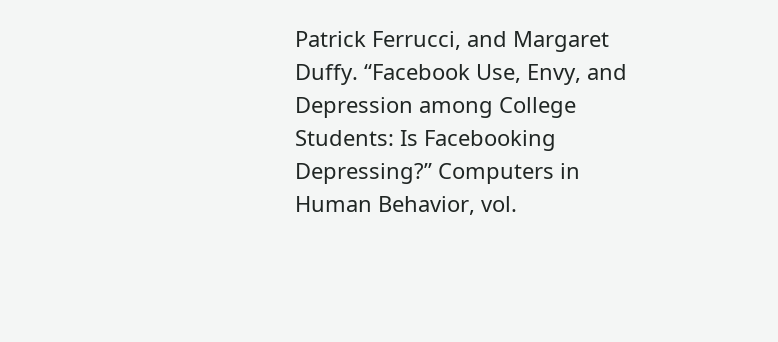Patrick Ferrucci, and Margaret Duffy. “Facebook Use, Envy, and Depression among College Students: Is Facebooking Depressing?” Computers in Human Behavior, vol.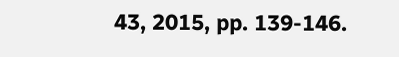43, 2015, pp. 139-146.